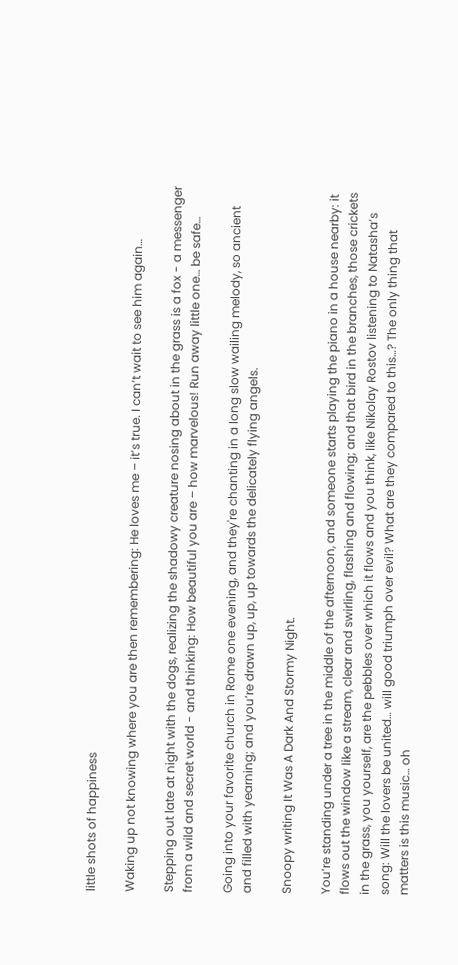little shots of happiness

Waking up not knowing where you are then remembering: He loves me – it’s true. I can’t wait to see him again…

Stepping out late at night with the dogs, realizing the shadowy creature nosing about in the grass is a fox - a messenger from a wild and secret world - and thinking: How beautiful you are – how marvelous! Run away little one… be safe…

Going into your favorite church in Rome one evening, and they're chanting in a long slow wailing melody, so ancient and filled with yearning; and you’re drawn up, up, up towards the delicately flying angels.

Snoopy writing It Was A Dark And Stormy Night.

You’re standing under a tree in the middle of the afternoon, and someone starts playing the piano in a house nearby: it flows out the window like a stream, clear and swirling, flashing and flowing; and that bird in the branches, those crickets in the grass, you yourself, are the pebbles over which it flows and you think, like Nikolay Rostov listening to Natasha’s song: Will the lovers be united… will good triumph over evil? What are they compared to this…? The only thing that matters is this music… oh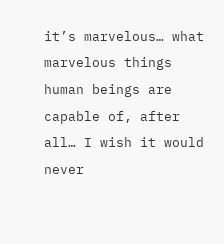it’s marvelous… what marvelous things human beings are capable of, after all… I wish it would never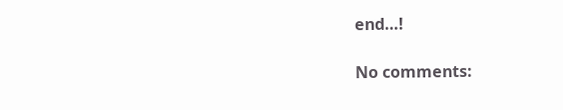end…!

No comments: